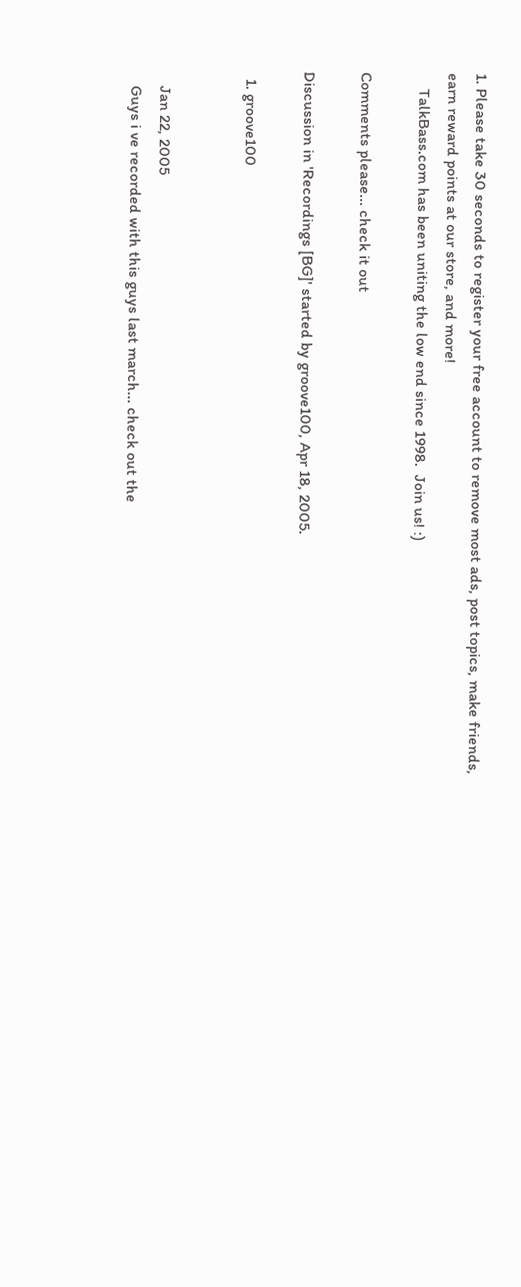1. Please take 30 seconds to register your free account to remove most ads, post topics, make friends, earn reward points at our store, and more!
    TalkBass.com has been uniting the low end since 1998.  Join us! :)

Comments please... check it out

Discussion in 'Recordings [BG]' started by groove100, Apr 18, 2005.

  1. groove100


    Jan 22, 2005
    Guys i ve recorded with this guys last march... check out the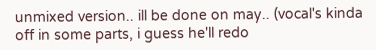unmixed version.. ill be done on may.. (vocal's kinda off in some parts, i guess he'll redo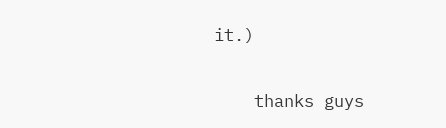it.)


    thanks guys